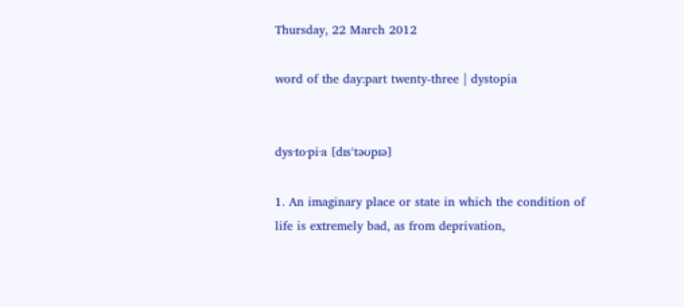Thursday, 22 March 2012

word of the day:part twenty-three | dystopia


dys·to·pi·a [dɪsˈtəʊpɪə]

1. An imaginary place or state in which the condition of life is extremely bad, as from deprivation,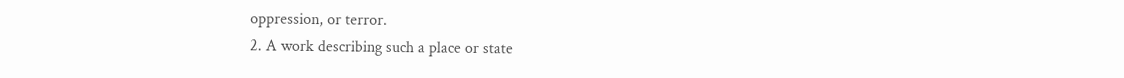oppression, or terror.
2. A work describing such a place or state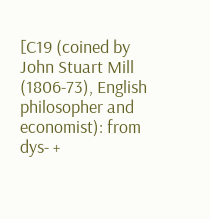[C19 (coined by John Stuart Mill (1806-73), English philosopher and economist): from dys- +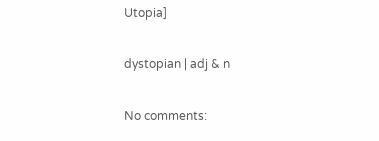Utopia]

dystopian | adj & n

No comments: